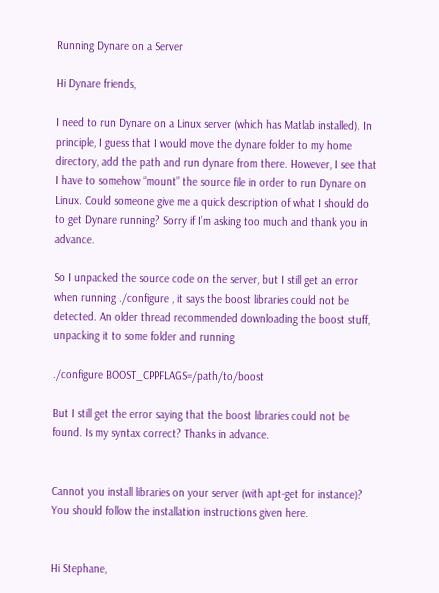Running Dynare on a Server

Hi Dynare friends,

I need to run Dynare on a Linux server (which has Matlab installed). In principle, I guess that I would move the dynare folder to my home directory, add the path and run dynare from there. However, I see that I have to somehow “mount” the source file in order to run Dynare on Linux. Could someone give me a quick description of what I should do to get Dynare running? Sorry if I’m asking too much and thank you in advance.

So I unpacked the source code on the server, but I still get an error when running ./configure , it says the boost libraries could not be detected. An older thread recommended downloading the boost stuff, unpacking it to some folder and running

./configure BOOST_CPPFLAGS=/path/to/boost

But I still get the error saying that the boost libraries could not be found. Is my syntax correct? Thanks in advance.


Cannot you install libraries on your server (with apt-get for instance)? You should follow the installation instructions given here.


Hi Stephane,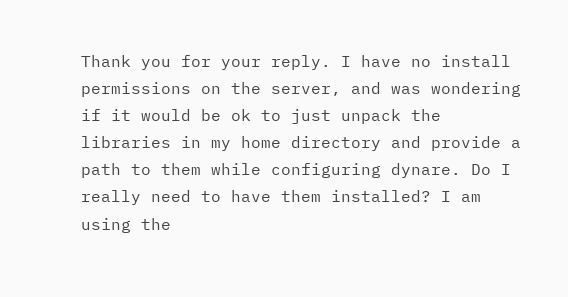Thank you for your reply. I have no install permissions on the server, and was wondering if it would be ok to just unpack the libraries in my home directory and provide a path to them while configuring dynare. Do I really need to have them installed? I am using the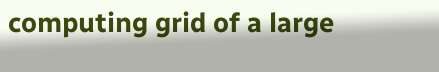computing grid of a large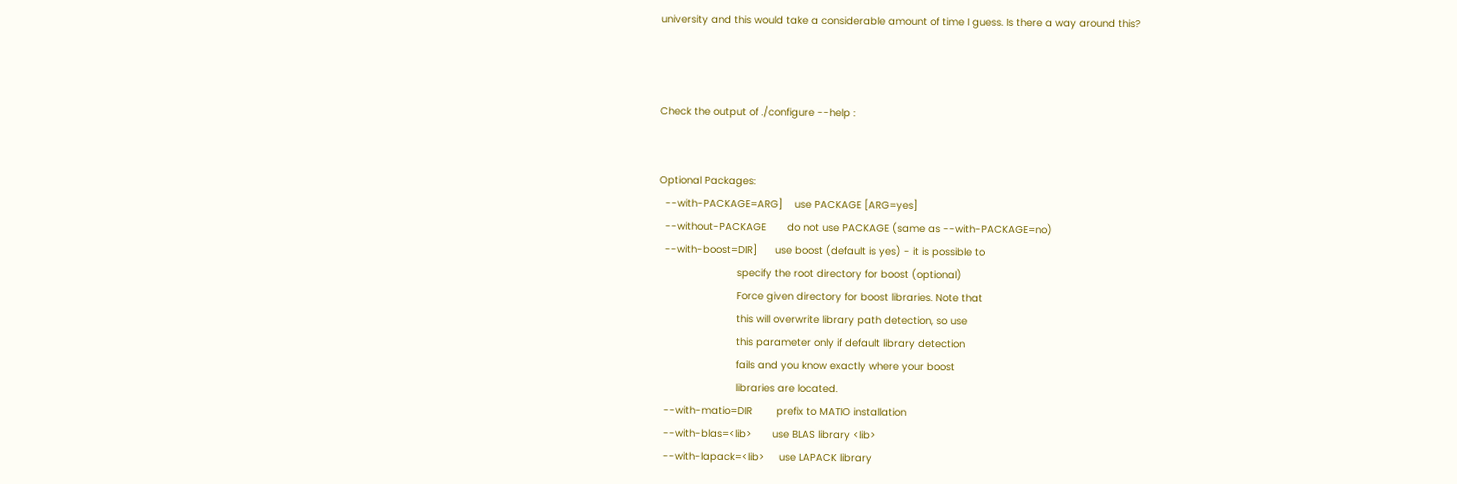university and this would take a considerable amount of time I guess. Is there a way around this?



Check the output of ./configure --help :


Optional Packages:
  --with-PACKAGE=ARG]    use PACKAGE [ARG=yes]
  --without-PACKAGE       do not use PACKAGE (same as --with-PACKAGE=no)
  --with-boost=DIR]      use boost (default is yes) - it is possible to
                          specify the root directory for boost (optional)
                          Force given directory for boost libraries. Note that
                          this will overwrite library path detection, so use
                          this parameter only if default library detection
                          fails and you know exactly where your boost
                          libraries are located.
  --with-matio=DIR        prefix to MATIO installation
  --with-blas=<lib>       use BLAS library <lib>
  --with-lapack=<lib>     use LAPACK library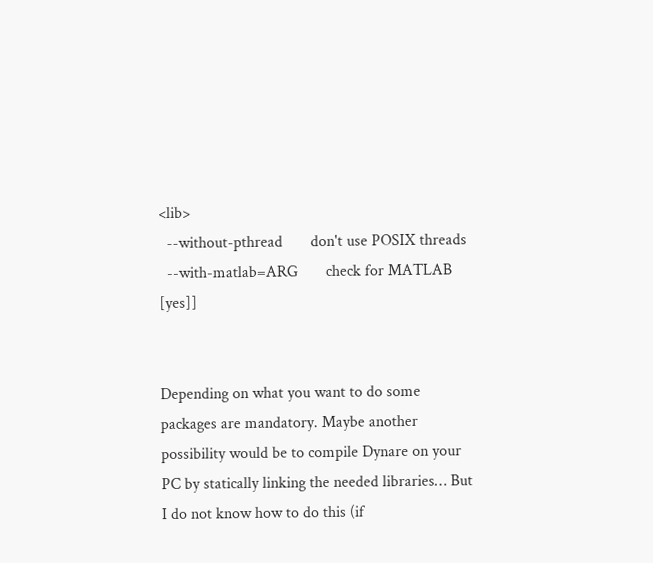<lib>
  --without-pthread       don't use POSIX threads
  --with-matlab=ARG       check for MATLAB [yes]]


Depending on what you want to do some packages are mandatory. Maybe another possibility would be to compile Dynare on your PC by statically linking the needed libraries… But I do not know how to do this (if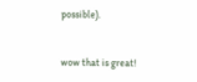possible).


wow that is great!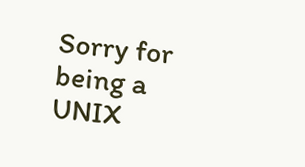Sorry for being a UNIX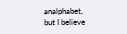analphabet, but I believe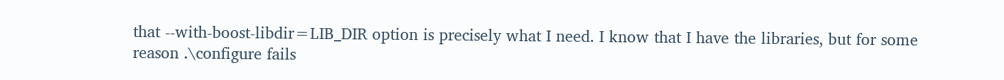that --with-boost-libdir=LIB_DIR option is precisely what I need. I know that I have the libraries, but for some reason .\configure fails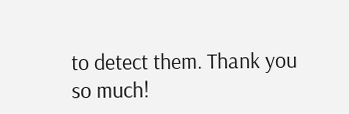to detect them. Thank you so much!